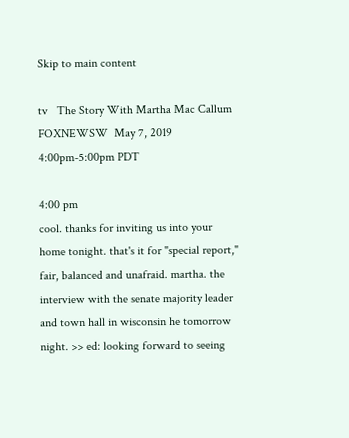Skip to main content

tv   The Story With Martha Mac Callum  FOXNEWSW  May 7, 2019 4:00pm-5:00pm PDT

4:00 pm
cool. thanks for inviting us into your home tonight. that's it for "special report," fair, balanced and unafraid. martha. the interview with the senate majority leader and town hall in wisconsin he tomorrow night. >> ed: looking forward to seeing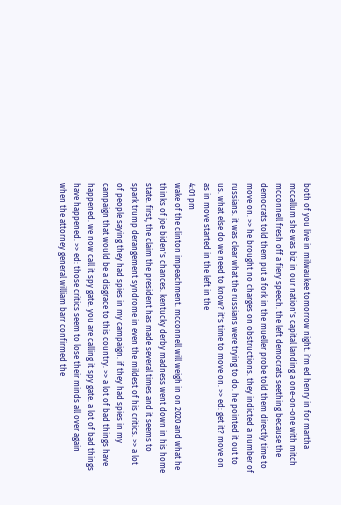both of you live in milwaukee tomorrow night. i'm ed henry in for martha mccallum she was biz in our nation's capital landing a one-on-one with mitch mcconnell fresh off a fiery speech. the left democrats seething because the democrats told them put a fork in the mueller probe told them directly time to move on. >> he brought no charges on obstructions. they indicted a number of russians. it was clear what the russians were trying to do. he pointed it out to us. what else do we need to know? it's time to move on. >> ed: get it? move on as in move started in the left in the
4:01 pm
wake of the clinton impeachment. mcconnell will weigh in on 2020 and what he thinks of joe biden's chances. kentucky derby madness went down in his home state. first, the claim the president has made several times and it seems to spark trump derangement syndrome in even the mildest of his critics. >> a lot of people saying they had spies in my campaign. if they had spies in my campaign that would be a disgrace to this country. >> a lot of bad things have happened. we now call it spy gate. you are calling it spy gate. a lot of bad things have happened. >> ed: those critics seem to lose their minds all over again when the attorney general william barr confirmed the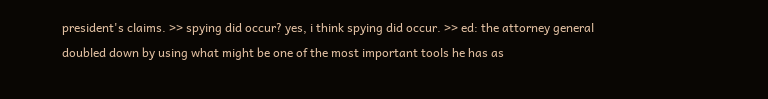president's claims. >> spying did occur? yes, i think spying did occur. >> ed: the attorney general doubled down by using what might be one of the most important tools he has as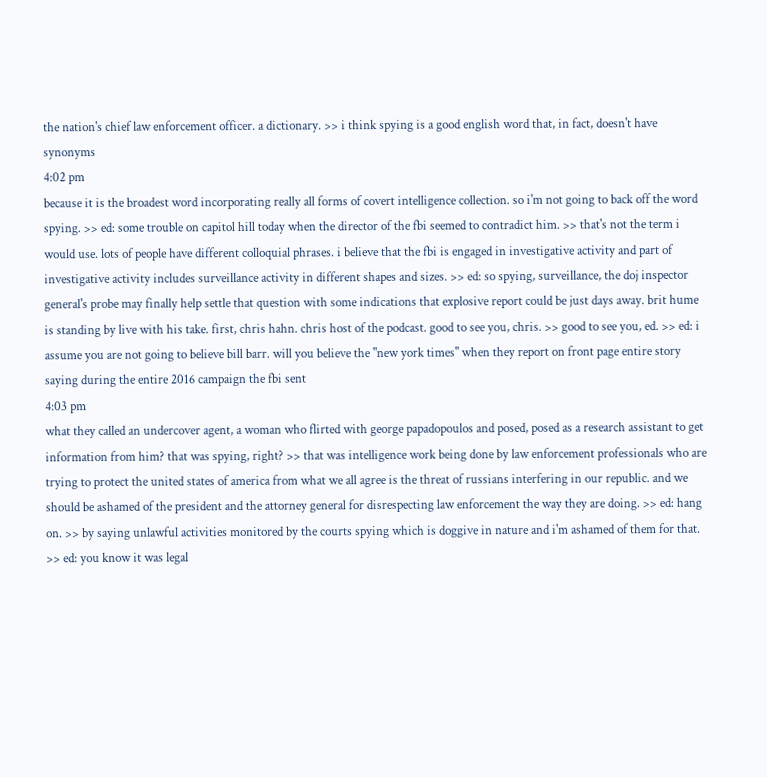the nation's chief law enforcement officer. a dictionary. >> i think spying is a good english word that, in fact, doesn't have synonyms
4:02 pm
because it is the broadest word incorporating really all forms of covert intelligence collection. so i'm not going to back off the word spying. >> ed: some trouble on capitol hill today when the director of the fbi seemed to contradict him. >> that's not the term i would use. lots of people have different colloquial phrases. i believe that the fbi is engaged in investigative activity and part of investigative activity includes surveillance activity in different shapes and sizes. >> ed: so spying, surveillance, the doj inspector general's probe may finally help settle that question with some indications that explosive report could be just days away. brit hume is standing by live with his take. first, chris hahn. chris host of the podcast. good to see you, chris. >> good to see you, ed. >> ed: i assume you are not going to believe bill barr. will you believe the "new york times" when they report on front page entire story saying during the entire 2016 campaign the fbi sent
4:03 pm
what they called an undercover agent, a woman who flirted with george papadopoulos and posed, posed as a research assistant to get information from him? that was spying, right? >> that was intelligence work being done by law enforcement professionals who are trying to protect the united states of america from what we all agree is the threat of russians interfering in our republic. and we should be ashamed of the president and the attorney general for disrespecting law enforcement the way they are doing. >> ed: hang on. >> by saying unlawful activities monitored by the courts spying which is doggive in nature and i'm ashamed of them for that. >> ed: you know it was legal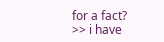for a fact? >> i have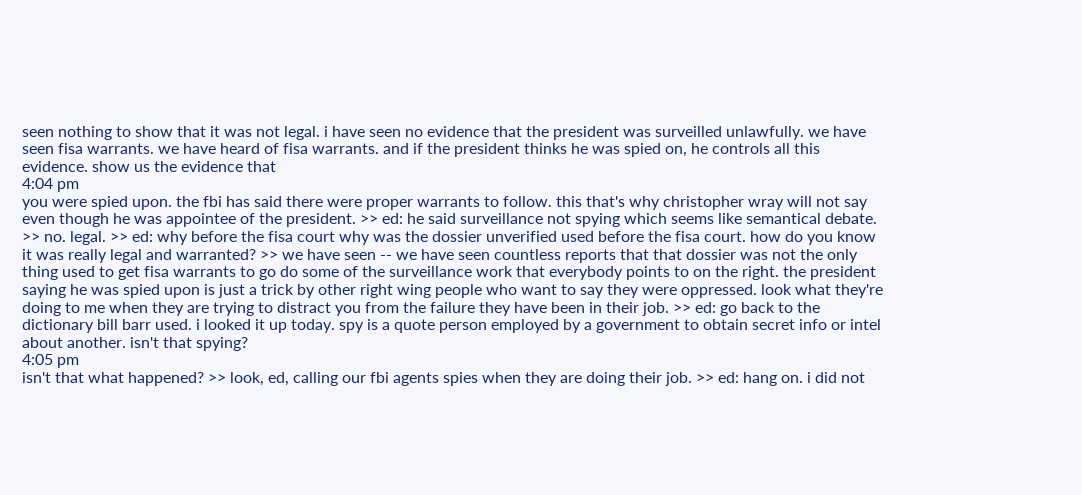seen nothing to show that it was not legal. i have seen no evidence that the president was surveilled unlawfully. we have seen fisa warrants. we have heard of fisa warrants. and if the president thinks he was spied on, he controls all this evidence. show us the evidence that
4:04 pm
you were spied upon. the fbi has said there were proper warrants to follow. this that's why christopher wray will not say even though he was appointee of the president. >> ed: he said surveillance not spying which seems like semantical debate. >> no. legal. >> ed: why before the fisa court why was the dossier unverified used before the fisa court. how do you know it was really legal and warranted? >> we have seen -- we have seen countless reports that that dossier was not the only thing used to get fisa warrants to go do some of the surveillance work that everybody points to on the right. the president saying he was spied upon is just a trick by other right wing people who want to say they were oppressed. look what they're doing to me when they are trying to distract you from the failure they have been in their job. >> ed: go back to the dictionary bill barr used. i looked it up today. spy is a quote person employed by a government to obtain secret info or intel about another. isn't that spying?
4:05 pm
isn't that what happened? >> look, ed, calling our fbi agents spies when they are doing their job. >> ed: hang on. i did not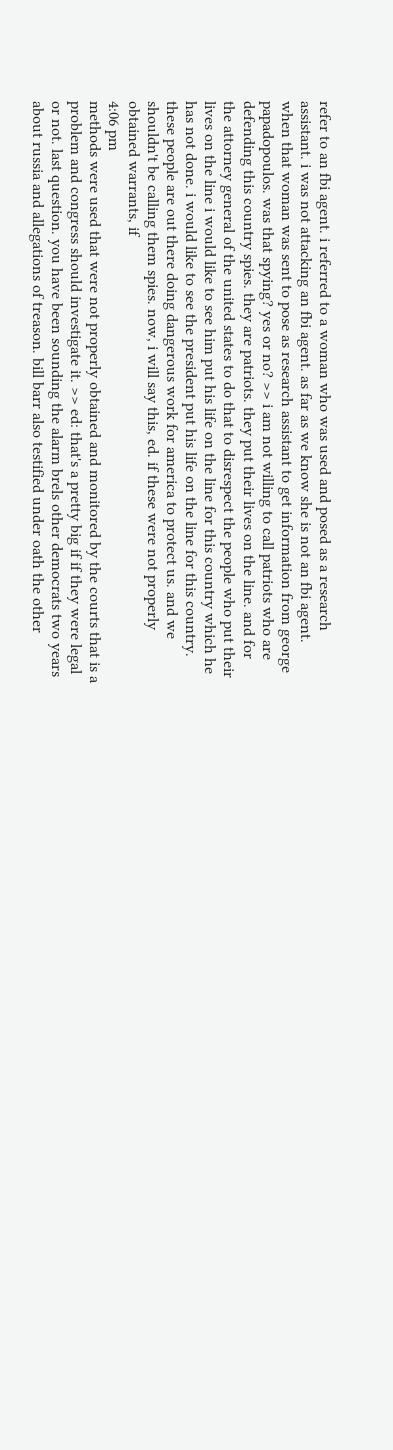refer to an fbi agent. i referred to a woman who was used and posed as a research assistant. i was not attacking an fbi agent. as far as we know she is not an fbi agent. when that woman was sent to pose as research assistant to get information from george papadopoulos. was that spying? yes or no? >> i am not willing to call patriots who are defending this country spies. they are patriots. they put their lives on the line. and for the attorney general of the united states to do that to disrespect the people who put their lives on the line i would like to see him put his life on the line for this country which he has not done. i would like to see the president put his life on the line for this country. these people are out there doing dangerous work for america to protect us. and we shouldn't be calling them spies. now, i will say this, ed. if these were not properly obtained warrants, if
4:06 pm
methods were used that were not properly obtained and monitored by the courts that is a problem and congress should investigate it. >> ed: that's a pretty big if if they were legal or not. last question. you have been sounding the alarm brels other democrats two years about russia and allegations of treason. bill barr also testified under oath the other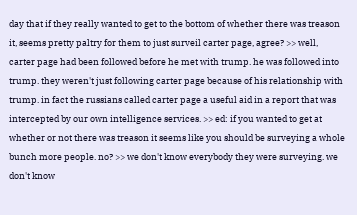day that if they really wanted to get to the bottom of whether there was treason it, seems pretty paltry for them to just surveil carter page, agree? >> well, carter page had been followed before he met with trump. he was followed into trump. they weren't just following carter page because of his relationship with trump. in fact the russians called carter page a useful aid in a report that was intercepted by our own intelligence services. >> ed: if you wanted to get at whether or not there was treason it seems like you should be surveying a whole bunch more people. no? >> we don't know everybody they were surveying. we don't know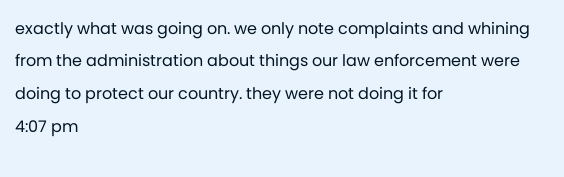exactly what was going on. we only note complaints and whining from the administration about things our law enforcement were doing to protect our country. they were not doing it for
4:07 pm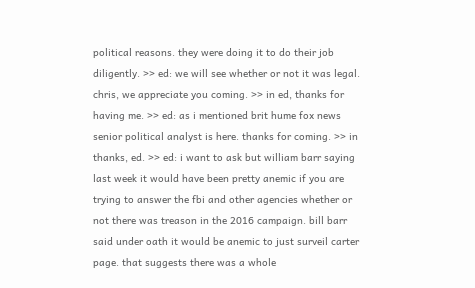political reasons. they were doing it to do their job diligently. >> ed: we will see whether or not it was legal. chris, we appreciate you coming. >> in ed, thanks for having me. >> ed: as i mentioned brit hume fox news senior political analyst is here. thanks for coming. >> in thanks, ed. >> ed: i want to ask but william barr saying last week it would have been pretty anemic if you are trying to answer the fbi and other agencies whether or not there was treason in the 2016 campaign. bill barr said under oath it would be anemic to just surveil carter page. that suggests there was a whole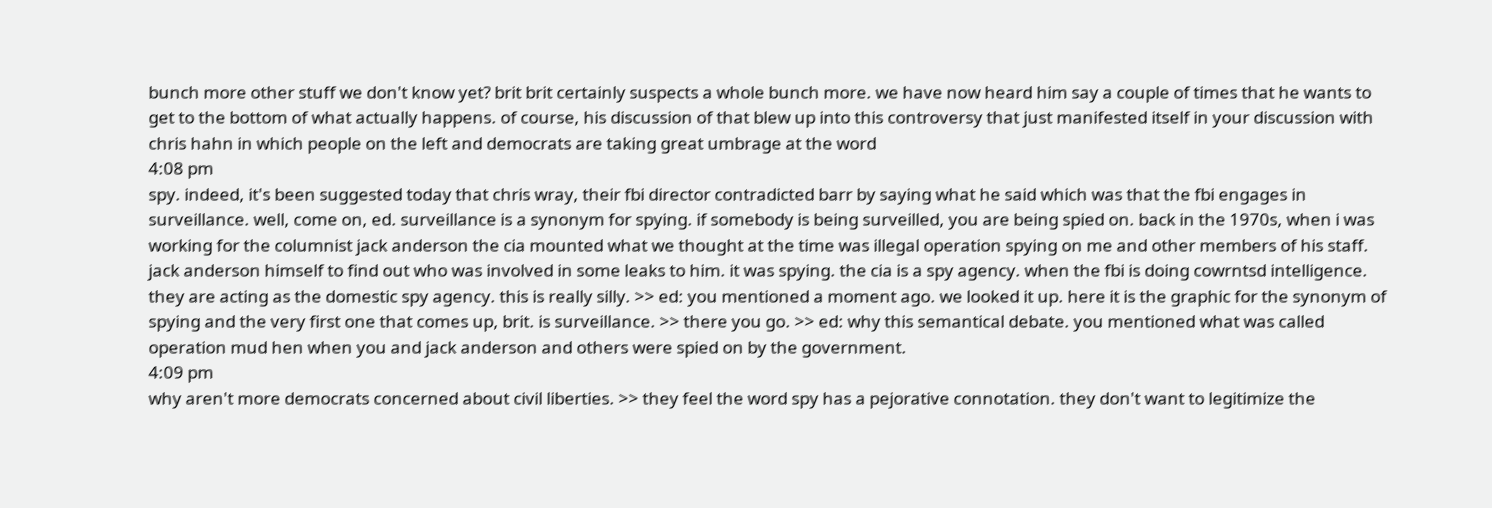bunch more other stuff we don't know yet? brit brit certainly suspects a whole bunch more. we have now heard him say a couple of times that he wants to get to the bottom of what actually happens. of course, his discussion of that blew up into this controversy that just manifested itself in your discussion with chris hahn in which people on the left and democrats are taking great umbrage at the word
4:08 pm
spy. indeed, it's been suggested today that chris wray, their fbi director contradicted barr by saying what he said which was that the fbi engages in surveillance. well, come on, ed. surveillance is a synonym for spying. if somebody is being surveilled, you are being spied on. back in the 1970s, when i was working for the columnist jack anderson the cia mounted what we thought at the time was illegal operation spying on me and other members of his staff. jack anderson himself to find out who was involved in some leaks to him. it was spying. the cia is a spy agency. when the fbi is doing cowrntsd intelligence. they are acting as the domestic spy agency. this is really silly. >> ed: you mentioned a moment ago. we looked it up. here it is the graphic for the synonym of spying and the very first one that comes up, brit. is surveillance. >> there you go. >> ed: why this semantical debate. you mentioned what was called operation mud hen when you and jack anderson and others were spied on by the government.
4:09 pm
why aren't more democrats concerned about civil liberties. >> they feel the word spy has a pejorative connotation. they don't want to legitimize the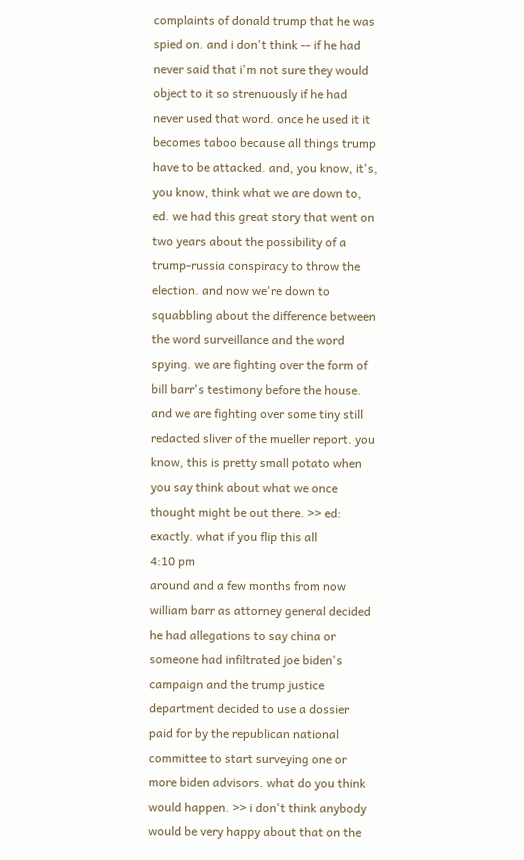complaints of donald trump that he was spied on. and i don't think -- if he had never said that i'm not sure they would object to it so strenuously if he had never used that word. once he used it it becomes taboo because all things trump have to be attacked. and, you know, it's, you know, think what we are down to, ed. we had this great story that went on two years about the possibility of a trump-russia conspiracy to throw the election. and now we're down to squabbling about the difference between the word surveillance and the word spying. we are fighting over the form of bill barr's testimony before the house. and we are fighting over some tiny still redacted sliver of the mueller report. you know, this is pretty small potato when you say think about what we once thought might be out there. >> ed: exactly. what if you flip this all
4:10 pm
around and a few months from now william barr as attorney general decided he had allegations to say china or someone had infiltrated joe biden's campaign and the trump justice department decided to use a dossier paid for by the republican national committee to start surveying one or more biden advisors. what do you think would happen. >> i don't think anybody would be very happy about that on the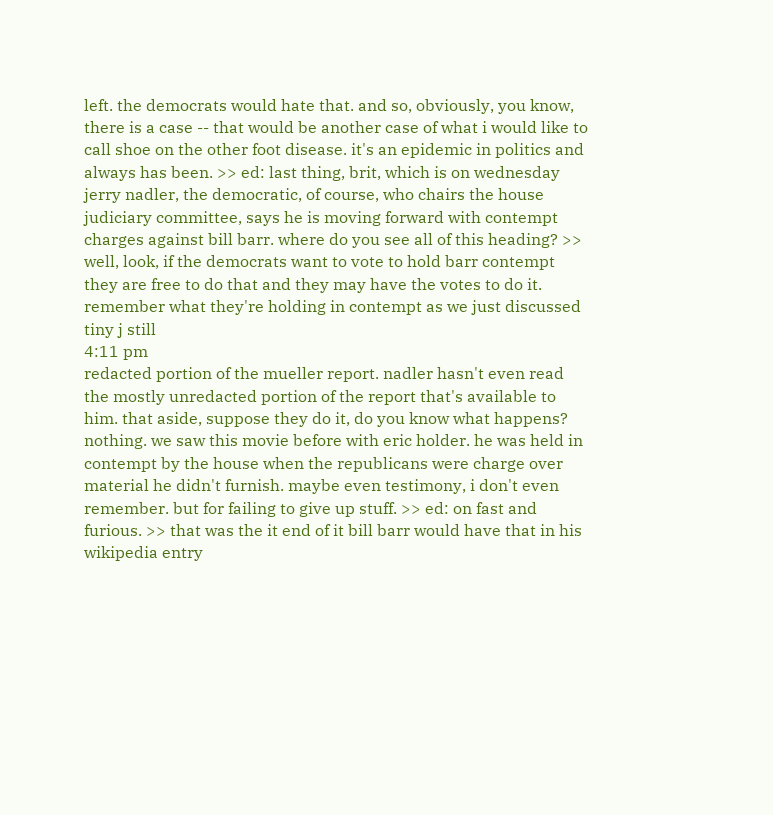left. the democrats would hate that. and so, obviously, you know, there is a case -- that would be another case of what i would like to call shoe on the other foot disease. it's an epidemic in politics and always has been. >> ed: last thing, brit, which is on wednesday jerry nadler, the democratic, of course, who chairs the house judiciary committee, says he is moving forward with contempt charges against bill barr. where do you see all of this heading? >> well, look, if the democrats want to vote to hold barr contempt they are free to do that and they may have the votes to do it. remember what they're holding in contempt as we just discussed tiny j still
4:11 pm
redacted portion of the mueller report. nadler hasn't even read the mostly unredacted portion of the report that's available to him. that aside, suppose they do it, do you know what happens? nothing. we saw this movie before with eric holder. he was held in contempt by the house when the republicans were charge over material he didn't furnish. maybe even testimony, i don't even remember. but for failing to give up stuff. >> ed: on fast and furious. >> that was the it end of it bill barr would have that in his wikipedia entry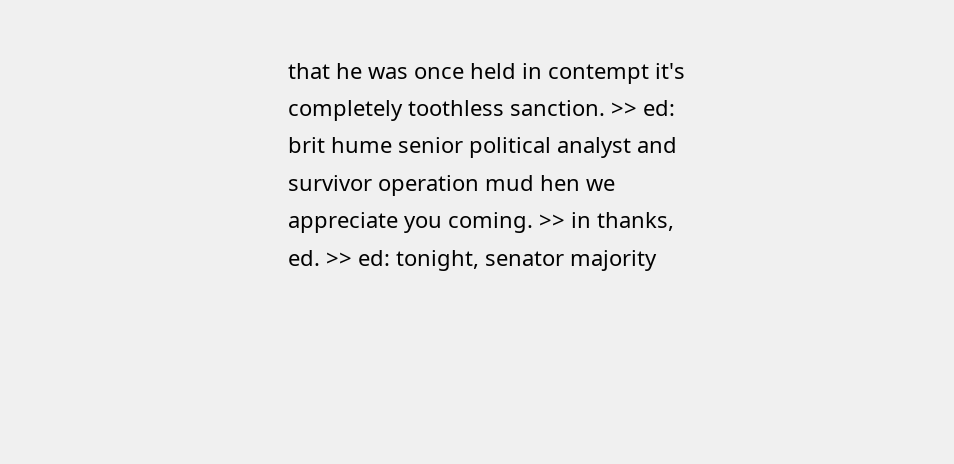that he was once held in contempt it's completely toothless sanction. >> ed: brit hume senior political analyst and survivor operation mud hen we appreciate you coming. >> in thanks, ed. >> ed: tonight, senator majority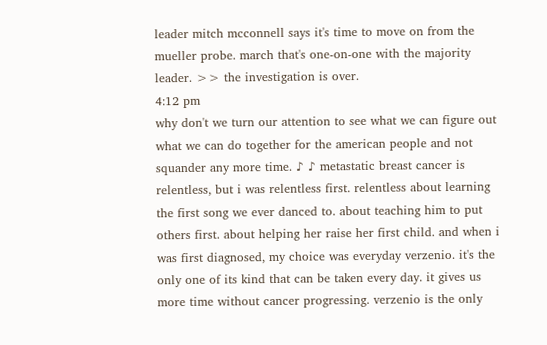leader mitch mcconnell says it's time to move on from the mueller probe. march that's one-on-one with the majority leader. >> the investigation is over.
4:12 pm
why don't we turn our attention to see what we can figure out what we can do together for the american people and not squander any more time. ♪ ♪ metastatic breast cancer is relentless, but i was relentless first. relentless about learning the first song we ever danced to. about teaching him to put others first. about helping her raise her first child. and when i was first diagnosed, my choice was everyday verzenio. it's the only one of its kind that can be taken every day. it gives us more time without cancer progressing. verzenio is the only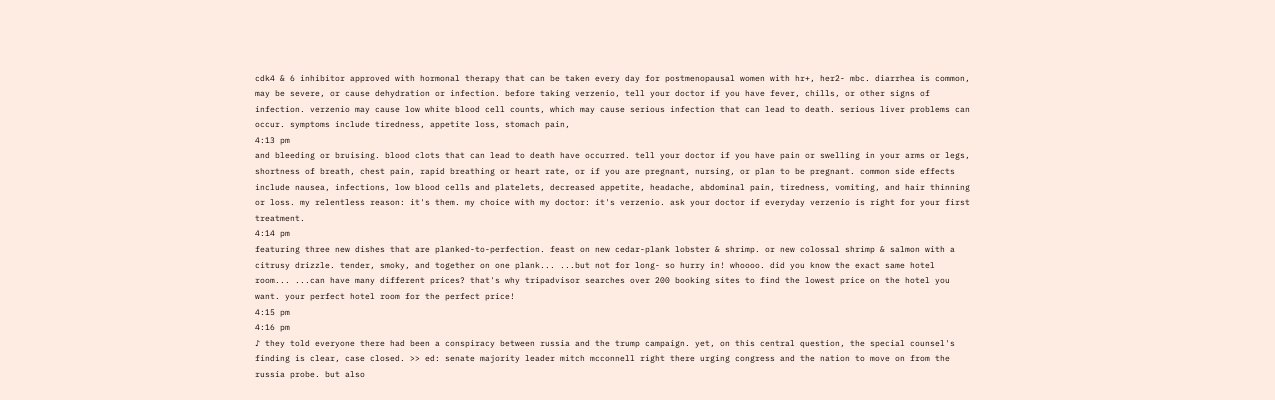cdk4 & 6 inhibitor approved with hormonal therapy that can be taken every day for postmenopausal women with hr+, her2- mbc. diarrhea is common, may be severe, or cause dehydration or infection. before taking verzenio, tell your doctor if you have fever, chills, or other signs of infection. verzenio may cause low white blood cell counts, which may cause serious infection that can lead to death. serious liver problems can occur. symptoms include tiredness, appetite loss, stomach pain,
4:13 pm
and bleeding or bruising. blood clots that can lead to death have occurred. tell your doctor if you have pain or swelling in your arms or legs, shortness of breath, chest pain, rapid breathing or heart rate, or if you are pregnant, nursing, or plan to be pregnant. common side effects include nausea, infections, low blood cells and platelets, decreased appetite, headache, abdominal pain, tiredness, vomiting, and hair thinning or loss. my relentless reason: it's them. my choice with my doctor: it's verzenio. ask your doctor if everyday verzenio is right for your first treatment.
4:14 pm
featuring three new dishes that are planked-to-perfection. feast on new cedar-plank lobster & shrimp. or new colossal shrimp & salmon with a citrusy drizzle. tender, smoky, and together on one plank... ...but not for long- so hurry in! whoooo. did you know the exact same hotel room... ...can have many different prices? that's why tripadvisor searches over 200 booking sites to find the lowest price on the hotel you want. your perfect hotel room for the perfect price!
4:15 pm
4:16 pm
♪ they told everyone there had been a conspiracy between russia and the trump campaign. yet, on this central question, the special counsel's finding is clear, case closed. >> ed: senate majority leader mitch mcconnell right there urging congress and the nation to move on from the russia probe. but also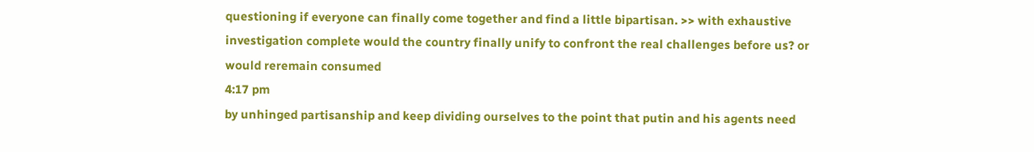questioning if everyone can finally come together and find a little bipartisan. >> with exhaustive investigation complete would the country finally unify to confront the real challenges before us? or would reremain consumed
4:17 pm
by unhinged partisanship and keep dividing ourselves to the point that putin and his agents need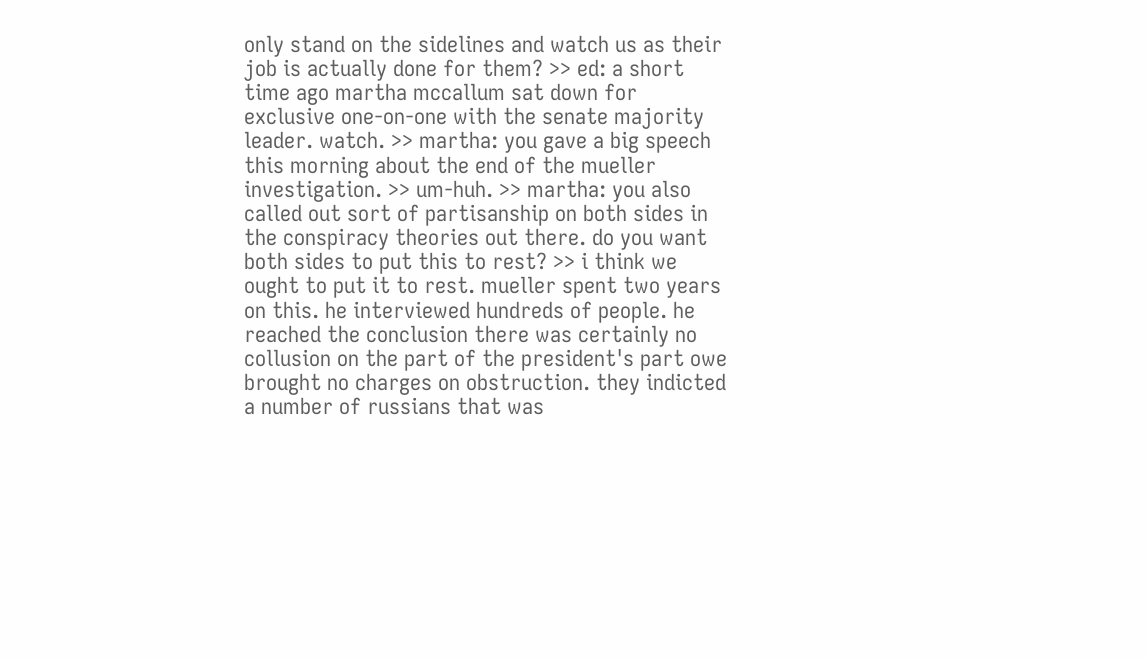only stand on the sidelines and watch us as their job is actually done for them? >> ed: a short time ago martha mccallum sat down for exclusive one-on-one with the senate majority leader. watch. >> martha: you gave a big speech this morning about the end of the mueller investigation. >> um-huh. >> martha: you also called out sort of partisanship on both sides in the conspiracy theories out there. do you want both sides to put this to rest? >> i think we ought to put it to rest. mueller spent two years on this. he interviewed hundreds of people. he reached the conclusion there was certainly no collusion on the part of the president's part owe brought no charges on obstruction. they indicted a number of russians that was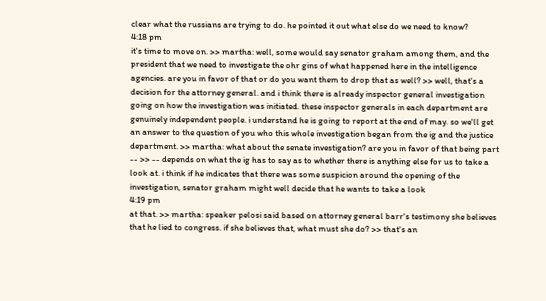clear what the russians are trying to do. he pointed it out what else do we need to know?
4:18 pm
it's time to move on. >> martha: well, some would say senator graham among them, and the president that we need to investigate the ohr gins of what happened here in the intelligence agencies. are you in favor of that or do you want them to drop that as well? >> well, that's a decision for the attorney general. and i think there is already inspector general investigation going on how the investigation was initiated. these inspector generals in each department are genuinely independent people. i understand he is going to report at the end of may. so we'll get an answer to the question of you who this whole investigation began from the ig and the justice department. >> martha: what about the senate investigation? are you in favor of that being part -- >> -- depends on what the ig has to say as to whether there is anything else for us to take a look at. i think if he indicates that there was some suspicion around the opening of the investigation, senator graham might well decide that he wants to take a look
4:19 pm
at that. >> martha: speaker pelosi said based on attorney general barr's testimony she believes that he lied to congress. if she believes that, what must she do? >> that's an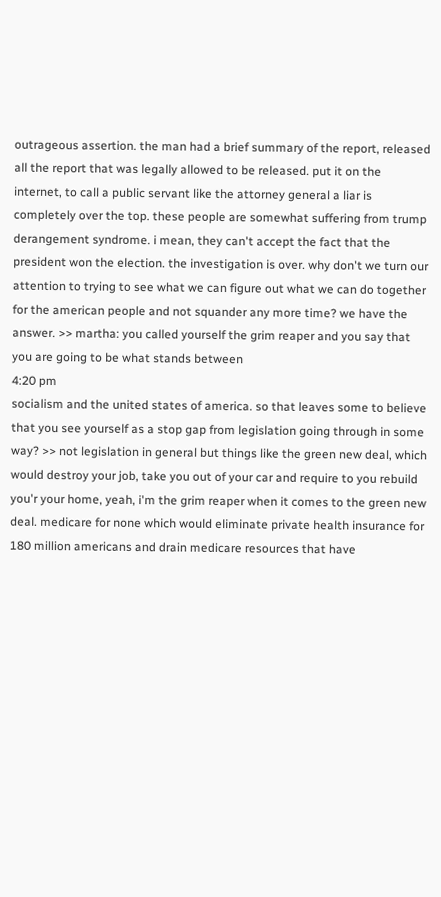outrageous assertion. the man had a brief summary of the report, released all the report that was legally allowed to be released. put it on the internet, to call a public servant like the attorney general a liar is completely over the top. these people are somewhat suffering from trump derangement syndrome. i mean, they can't accept the fact that the president won the election. the investigation is over. why don't we turn our attention to trying to see what we can figure out what we can do together for the american people and not squander any more time? we have the answer. >> martha: you called yourself the grim reaper and you say that you are going to be what stands between
4:20 pm
socialism and the united states of america. so that leaves some to believe that you see yourself as a stop gap from legislation going through in some way? >> not legislation in general but things like the green new deal, which would destroy your job, take you out of your car and require to you rebuild you'r your home, yeah, i'm the grim reaper when it comes to the green new deal. medicare for none which would eliminate private health insurance for 180 million americans and drain medicare resources that have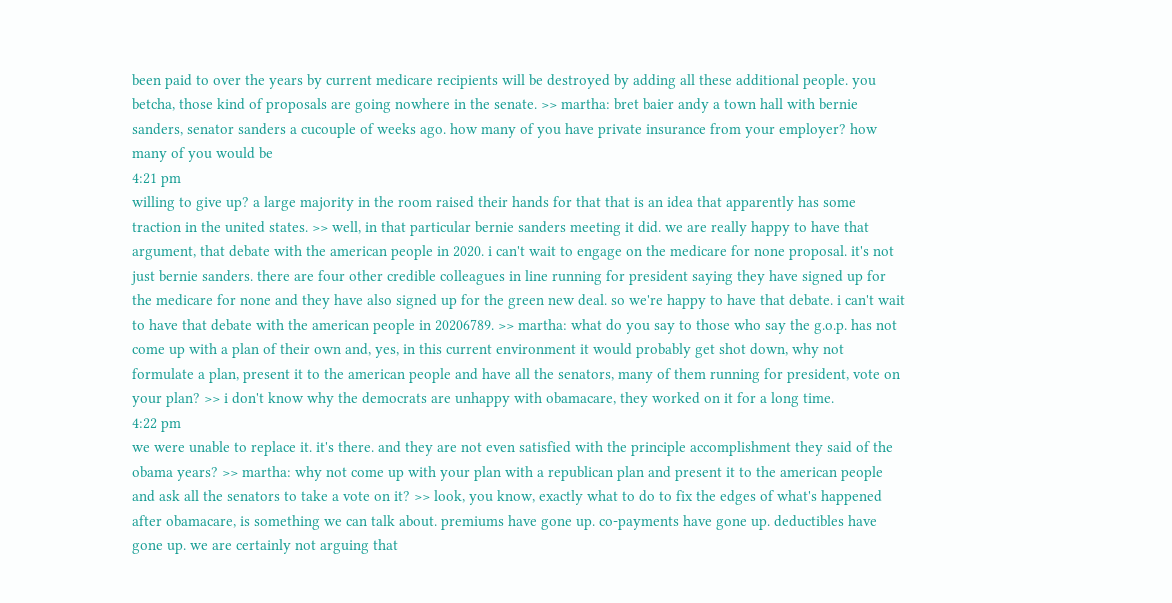been paid to over the years by current medicare recipients will be destroyed by adding all these additional people. you betcha, those kind of proposals are going nowhere in the senate. >> martha: bret baier andy a town hall with bernie sanders, senator sanders a cucouple of weeks ago. how many of you have private insurance from your employer? how many of you would be
4:21 pm
willing to give up? a large majority in the room raised their hands for that that is an idea that apparently has some traction in the united states. >> well, in that particular bernie sanders meeting it did. we are really happy to have that argument, that debate with the american people in 2020. i can't wait to engage on the medicare for none proposal. it's not just bernie sanders. there are four other credible colleagues in line running for president saying they have signed up for the medicare for none and they have also signed up for the green new deal. so we're happy to have that debate. i can't wait to have that debate with the american people in 20206789. >> martha: what do you say to those who say the g.o.p. has not come up with a plan of their own and, yes, in this current environment it would probably get shot down, why not formulate a plan, present it to the american people and have all the senators, many of them running for president, vote on your plan? >> i don't know why the democrats are unhappy with obamacare, they worked on it for a long time.
4:22 pm
we were unable to replace it. it's there. and they are not even satisfied with the principle accomplishment they said of the obama years? >> martha: why not come up with your plan with a republican plan and present it to the american people and ask all the senators to take a vote on it? >> look, you know, exactly what to do to fix the edges of what's happened after obamacare, is something we can talk about. premiums have gone up. co-payments have gone up. deductibles have gone up. we are certainly not arguing that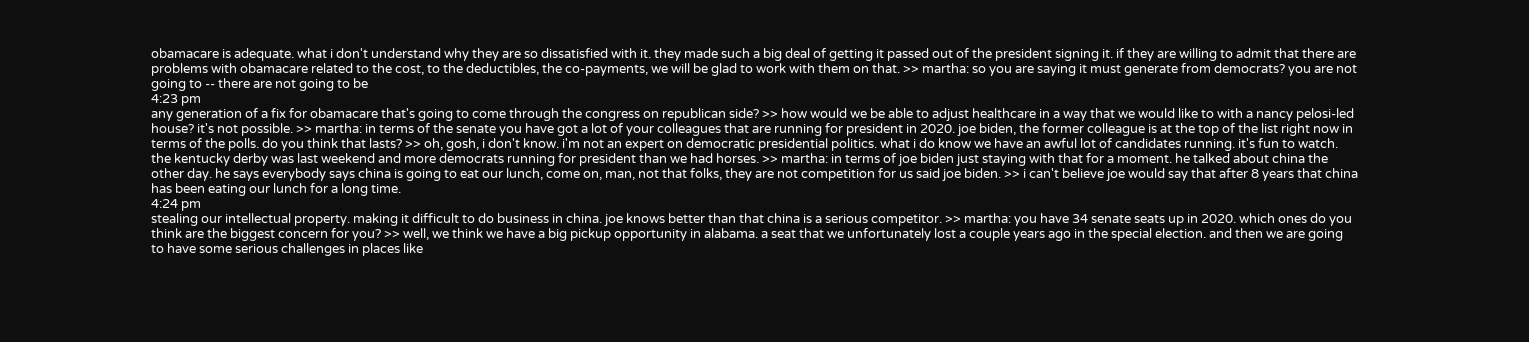obamacare is adequate. what i don't understand why they are so dissatisfied with it. they made such a big deal of getting it passed out of the president signing it. if they are willing to admit that there are problems with obamacare related to the cost, to the deductibles, the co-payments, we will be glad to work with them on that. >> martha: so you are saying it must generate from democrats? you are not going to -- there are not going to be
4:23 pm
any generation of a fix for obamacare that's going to come through the congress on republican side? >> how would we be able to adjust healthcare in a way that we would like to with a nancy pelosi-led house? it's not possible. >> martha: in terms of the senate you have got a lot of your colleagues that are running for president in 2020. joe biden, the former colleague is at the top of the list right now in terms of the polls. do you think that lasts? >> oh, gosh, i don't know. i'm not an expert on democratic presidential politics. what i do know we have an awful lot of candidates running. it's fun to watch. the kentucky derby was last weekend and more democrats running for president than we had horses. >> martha: in terms of joe biden just staying with that for a moment. he talked about china the other day. he says everybody says china is going to eat our lunch, come on, man, not that folks, they are not competition for us said joe biden. >> i can't believe joe would say that after 8 years that china has been eating our lunch for a long time.
4:24 pm
stealing our intellectual property. making it difficult to do business in china. joe knows better than that china is a serious competitor. >> martha: you have 34 senate seats up in 2020. which ones do you think are the biggest concern for you? >> well, we think we have a big pickup opportunity in alabama. a seat that we unfortunately lost a couple years ago in the special election. and then we are going to have some serious challenges in places like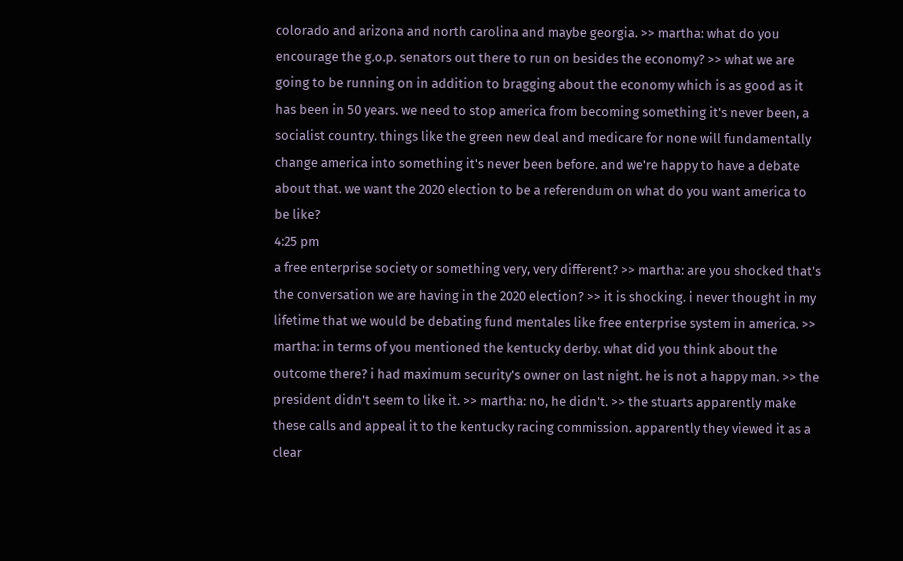colorado and arizona and north carolina and maybe georgia. >> martha: what do you encourage the g.o.p. senators out there to run on besides the economy? >> what we are going to be running on in addition to bragging about the economy which is as good as it has been in 50 years. we need to stop america from becoming something it's never been, a socialist country. things like the green new deal and medicare for none will fundamentally change america into something it's never been before. and we're happy to have a debate about that. we want the 2020 election to be a referendum on what do you want america to be like?
4:25 pm
a free enterprise society or something very, very different? >> martha: are you shocked that's the conversation we are having in the 2020 election? >> it is shocking. i never thought in my lifetime that we would be debating fund mentales like free enterprise system in america. >> martha: in terms of you mentioned the kentucky derby. what did you think about the outcome there? i had maximum security's owner on last night. he is not a happy man. >> the president didn't seem to like it. >> martha: no, he didn't. >> the stuarts apparently make these calls and appeal it to the kentucky racing commission. apparently they viewed it as a clear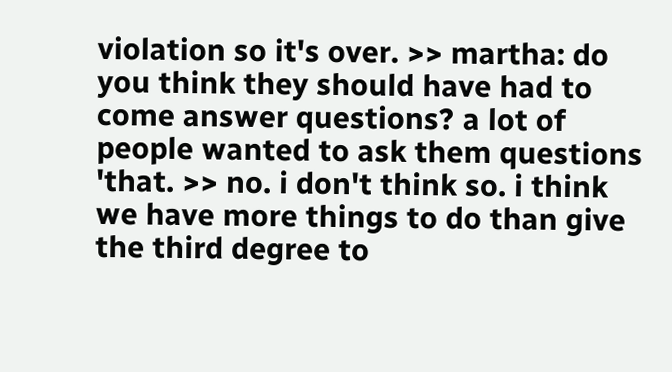violation so it's over. >> martha: do you think they should have had to come answer questions? a lot of people wanted to ask them questions 'that. >> no. i don't think so. i think we have more things to do than give the third degree to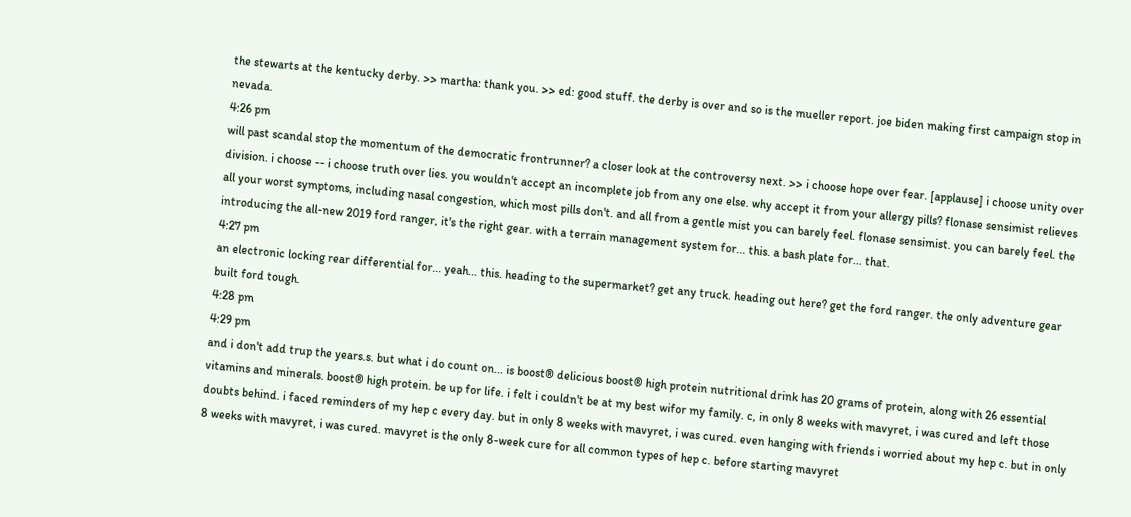the stewarts at the kentucky derby. >> martha: thank you. >> ed: good stuff. the derby is over and so is the mueller report. joe biden making first campaign stop in nevada.
4:26 pm
will past scandal stop the momentum of the democratic frontrunner? a closer look at the controversy next. >> i choose hope over fear. [applause] i choose unity over division. i choose -- i choose truth over lies. you wouldn't accept an incomplete job from any one else. why accept it from your allergy pills? flonase sensimist relieves all your worst symptoms, including nasal congestion, which most pills don't. and all from a gentle mist you can barely feel. flonase sensimist. you can barely feel. the introducing the all-new 2019 ford ranger, it's the right gear. with a terrain management system for... this. a bash plate for... that.
4:27 pm
an electronic locking rear differential for... yeah... this. heading to the supermarket? get any truck. heading out here? get the ford ranger. the only adventure gear built ford tough.
4:28 pm
4:29 pm
and i don't add trup the years.s. but what i do count on... is boost® delicious boost® high protein nutritional drink has 20 grams of protein, along with 26 essential vitamins and minerals. boost® high protein. be up for life. i felt i couldn't be at my best wifor my family. c, in only 8 weeks with mavyret, i was cured and left those doubts behind. i faced reminders of my hep c every day. but in only 8 weeks with mavyret, i was cured. even hanging with friends i worried about my hep c. but in only 8 weeks with mavyret, i was cured. mavyret is the only 8-week cure for all common types of hep c. before starting mavyret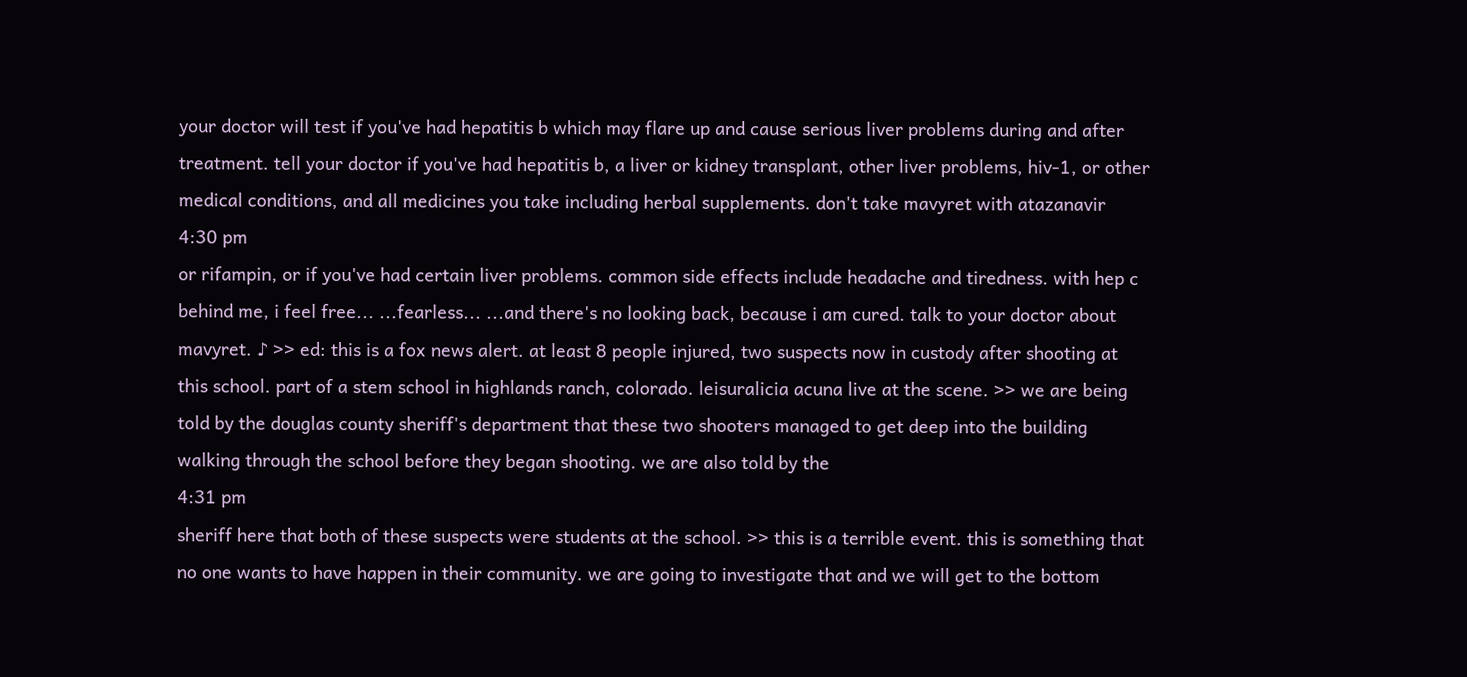your doctor will test if you've had hepatitis b which may flare up and cause serious liver problems during and after treatment. tell your doctor if you've had hepatitis b, a liver or kidney transplant, other liver problems, hiv-1, or other medical conditions, and all medicines you take including herbal supplements. don't take mavyret with atazanavir
4:30 pm
or rifampin, or if you've had certain liver problems. common side effects include headache and tiredness. with hep c behind me, i feel free... ...fearless... ...and there's no looking back, because i am cured. talk to your doctor about mavyret. ♪ >> ed: this is a fox news alert. at least 8 people injured, two suspects now in custody after shooting at this school. part of a stem school in highlands ranch, colorado. leisuralicia acuna live at the scene. >> we are being told by the douglas county sheriff's department that these two shooters managed to get deep into the building walking through the school before they began shooting. we are also told by the
4:31 pm
sheriff here that both of these suspects were students at the school. >> this is a terrible event. this is something that no one wants to have happen in their community. we are going to investigate that and we will get to the bottom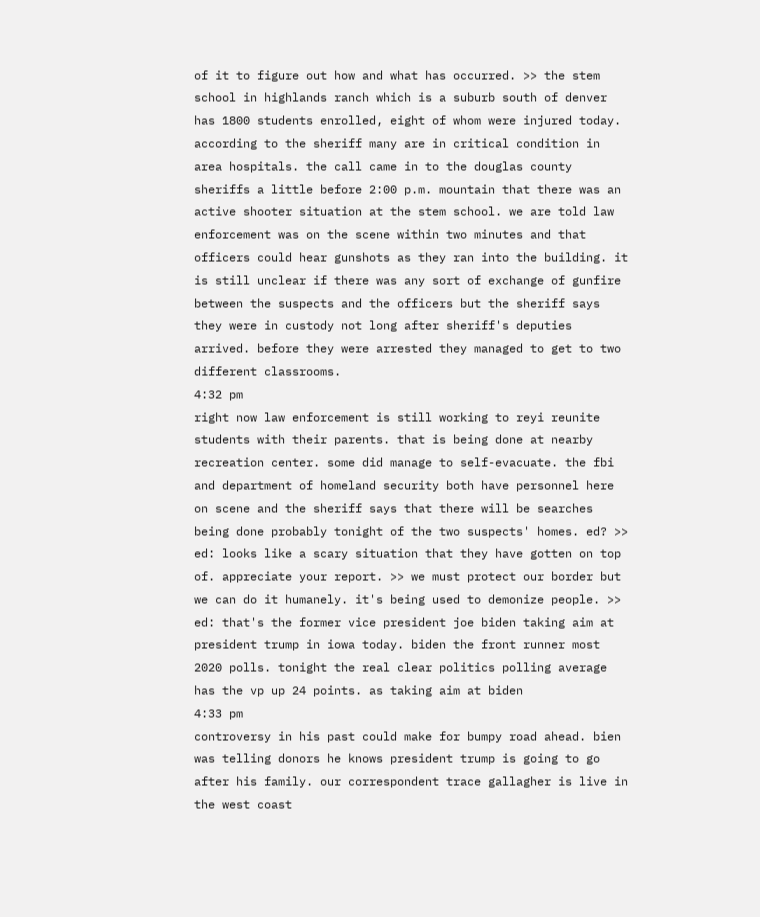of it to figure out how and what has occurred. >> the stem school in highlands ranch which is a suburb south of denver has 1800 students enrolled, eight of whom were injured today. according to the sheriff many are in critical condition in area hospitals. the call came in to the douglas county sheriffs a little before 2:00 p.m. mountain that there was an active shooter situation at the stem school. we are told law enforcement was on the scene within two minutes and that officers could hear gunshots as they ran into the building. it is still unclear if there was any sort of exchange of gunfire between the suspects and the officers but the sheriff says they were in custody not long after sheriff's deputies arrived. before they were arrested they managed to get to two different classrooms.
4:32 pm
right now law enforcement is still working to reyi reunite students with their parents. that is being done at nearby recreation center. some did manage to self-evacuate. the fbi and department of homeland security both have personnel here on scene and the sheriff says that there will be searches being done probably tonight of the two suspects' homes. ed? >> ed: looks like a scary situation that they have gotten on top of. appreciate your report. >> we must protect our border but we can do it humanely. it's being used to demonize people. >> ed: that's the former vice president joe biden taking aim at president trump in iowa today. biden the front runner most 2020 polls. tonight the real clear politics polling average has the vp up 24 points. as taking aim at biden
4:33 pm
controversy in his past could make for bumpy road ahead. bien was telling donors he knows president trump is going to go after his family. our correspondent trace gallagher is live in the west coast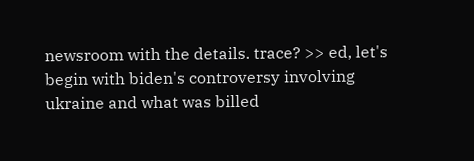newsroom with the details. trace? >> ed, let's begin with biden's controversy involving ukraine and what was billed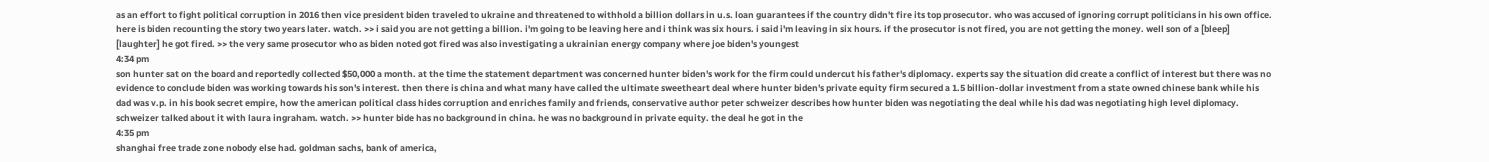as an effort to fight political corruption in 2016 then vice president biden traveled to ukraine and threatened to withhold a billion dollars in u.s. loan guarantees if the country didn't fire its top prosecutor. who was accused of ignoring corrupt politicians in his own office. here is biden recounting the story two years later. watch. >> i said you are not getting a billion. i'm going to be leaving here and i think was six hours. i said i'm leaving in six hours. if the prosecutor is not fired, you are not getting the money. well son of a [bleep] [laughter] he got fired. >> the very same prosecutor who as biden noted got fired was also investigating a ukrainian energy company where joe biden's youngest
4:34 pm
son hunter sat on the board and reportedly collected $50,000 a month. at the time the statement department was concerned hunter biden's work for the firm could undercut his father's diplomacy. experts say the situation did create a conflict of interest but there was no evidence to conclude biden was working towards his son's interest. then there is china and what many have called the ultimate sweetheart deal where hunter biden's private equity firm secured a 1.5 billion-dollar investment from a state owned chinese bank while his dad was v.p. in his book secret empire, how the american political class hides corruption and enriches family and friends, conservative author peter schweizer describes how hunter biden was negotiating the deal while his dad was negotiating high level diplomacy. schweizer talked about it with laura ingraham. watch. >> hunter bide has no background in china. he was no background in private equity. the deal he got in the
4:35 pm
shanghai free trade zone nobody else had. goldman sachs, bank of america,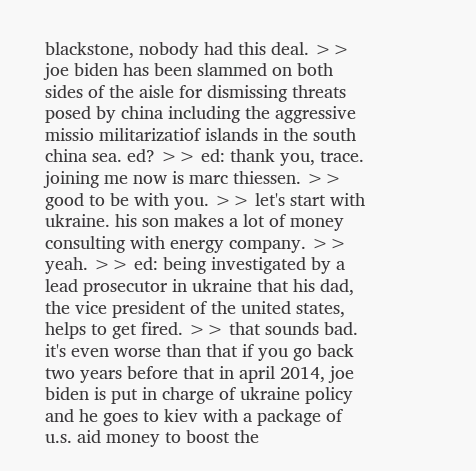blackstone, nobody had this deal. >> joe biden has been slammed on both sides of the aisle for dismissing threats posed by china including the aggressive missio militarizatiof islands in the south china sea. ed? >> ed: thank you, trace. joining me now is marc thiessen. >> good to be with you. >> let's start with ukraine. his son makes a lot of money consulting with energy company. >> yeah. >> ed: being investigated by a lead prosecutor in ukraine that his dad, the vice president of the united states, helps to get fired. >> that sounds bad. it's even worse than that if you go back two years before that in april 2014, joe biden is put in charge of ukraine policy and he goes to kiev with a package of u.s. aid money to boost the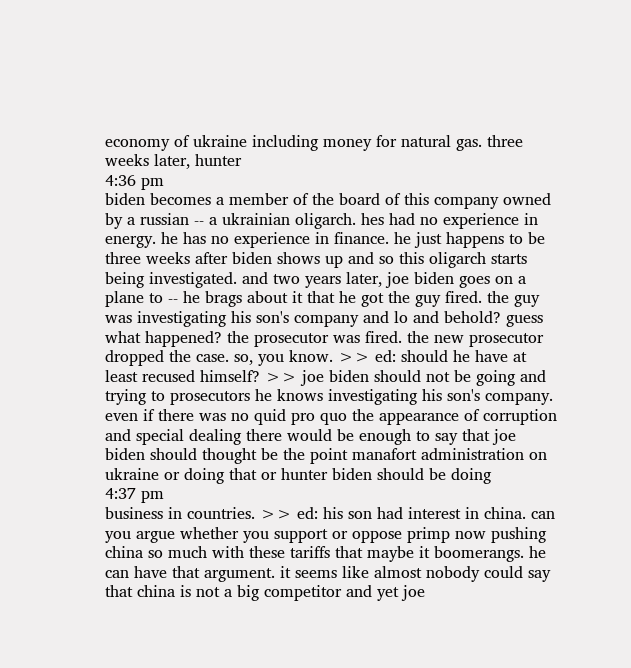economy of ukraine including money for natural gas. three weeks later, hunter
4:36 pm
biden becomes a member of the board of this company owned by a russian -- a ukrainian oligarch. hes had no experience in energy. he has no experience in finance. he just happens to be three weeks after biden shows up and so this oligarch starts being investigated. and two years later, joe biden goes on a plane to -- he brags about it that he got the guy fired. the guy was investigating his son's company and lo and behold? guess what happened? the prosecutor was fired. the new prosecutor dropped the case. so, you know. >> ed: should he have at least recused himself? >> joe biden should not be going and trying to prosecutors he knows investigating his son's company. even if there was no quid pro quo the appearance of corruption and special dealing there would be enough to say that joe biden should thought be the point manafort administration on ukraine or doing that or hunter biden should be doing
4:37 pm
business in countries. >> ed: his son had interest in china. can you argue whether you support or oppose primp now pushing china so much with these tariffs that maybe it boomerangs. he can have that argument. it seems like almost nobody could say that china is not a big competitor and yet joe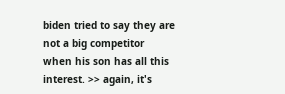biden tried to say they are not a big competitor when his son has all this interest. >> again, it's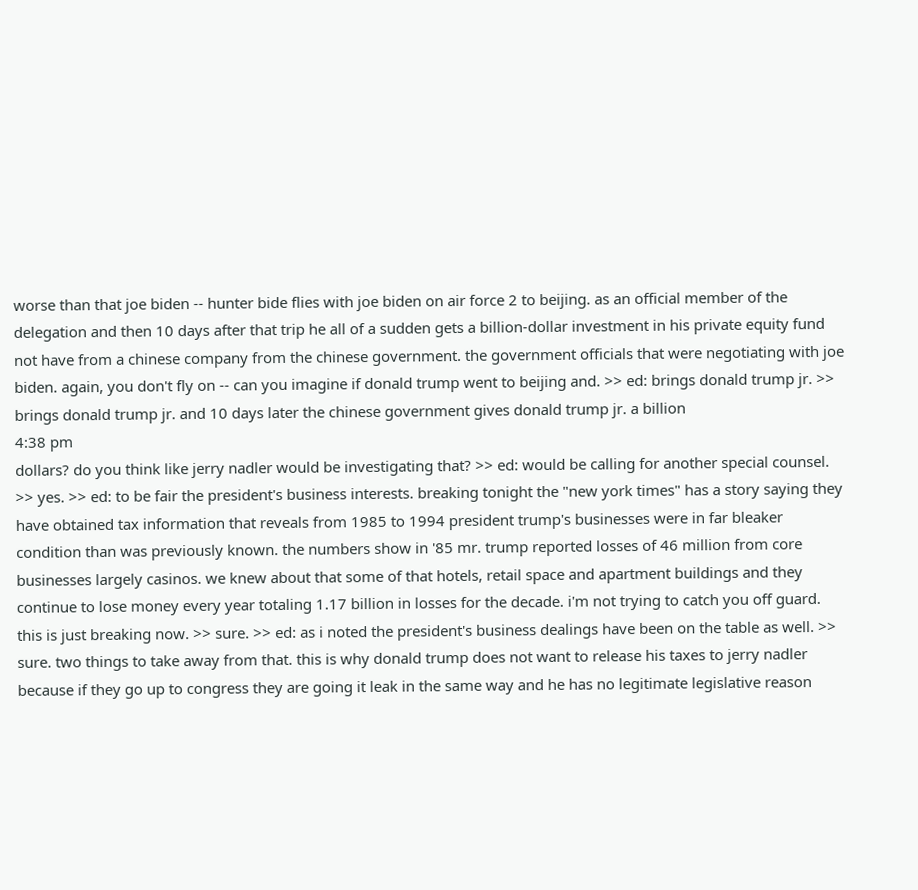worse than that joe biden -- hunter bide flies with joe biden on air force 2 to beijing. as an official member of the delegation and then 10 days after that trip he all of a sudden gets a billion-dollar investment in his private equity fund not have from a chinese company from the chinese government. the government officials that were negotiating with joe biden. again, you don't fly on -- can you imagine if donald trump went to beijing and. >> ed: brings donald trump jr. >> brings donald trump jr. and 10 days later the chinese government gives donald trump jr. a billion
4:38 pm
dollars? do you think like jerry nadler would be investigating that? >> ed: would be calling for another special counsel. >> yes. >> ed: to be fair the president's business interests. breaking tonight the "new york times" has a story saying they have obtained tax information that reveals from 1985 to 1994 president trump's businesses were in far bleaker condition than was previously known. the numbers show in '85 mr. trump reported losses of 46 million from core businesses largely casinos. we knew about that some of that hotels, retail space and apartment buildings and they continue to lose money every year totaling 1.17 billion in losses for the decade. i'm not trying to catch you off guard. this is just breaking now. >> sure. >> ed: as i noted the president's business dealings have been on the table as well. >> sure. two things to take away from that. this is why donald trump does not want to release his taxes to jerry nadler because if they go up to congress they are going it leak in the same way and he has no legitimate legislative reason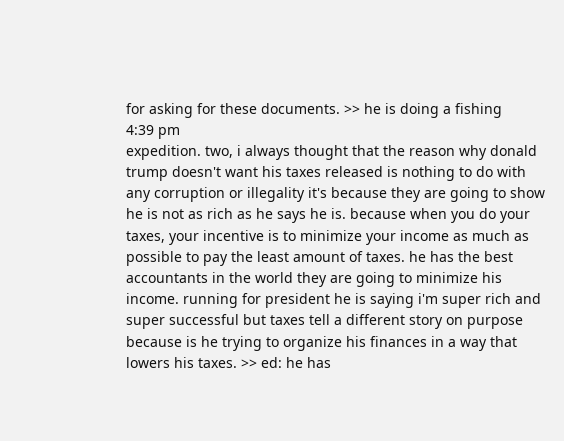for asking for these documents. >> he is doing a fishing
4:39 pm
expedition. two, i always thought that the reason why donald trump doesn't want his taxes released is nothing to do with any corruption or illegality it's because they are going to show he is not as rich as he says he is. because when you do your taxes, your incentive is to minimize your income as much as possible to pay the least amount of taxes. he has the best accountants in the world they are going to minimize his income. running for president he is saying i'm super rich and super successful but taxes tell a different story on purpose because is he trying to organize his finances in a way that lowers his taxes. >> ed: he has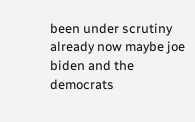been under scrutiny already now maybe joe biden and the democrats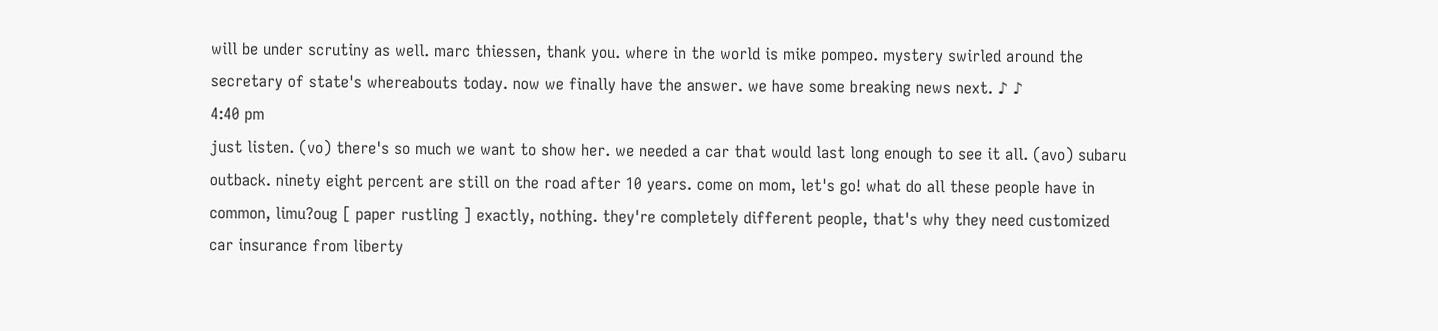will be under scrutiny as well. marc thiessen, thank you. where in the world is mike pompeo. mystery swirled around the secretary of state's whereabouts today. now we finally have the answer. we have some breaking news next. ♪ ♪
4:40 pm
just listen. (vo) there's so much we want to show her. we needed a car that would last long enough to see it all. (avo) subaru outback. ninety eight percent are still on the road after 10 years. come on mom, let's go! what do all these people have in common, limu?oug [ paper rustling ] exactly, nothing. they're completely different people, that's why they need customized car insurance from liberty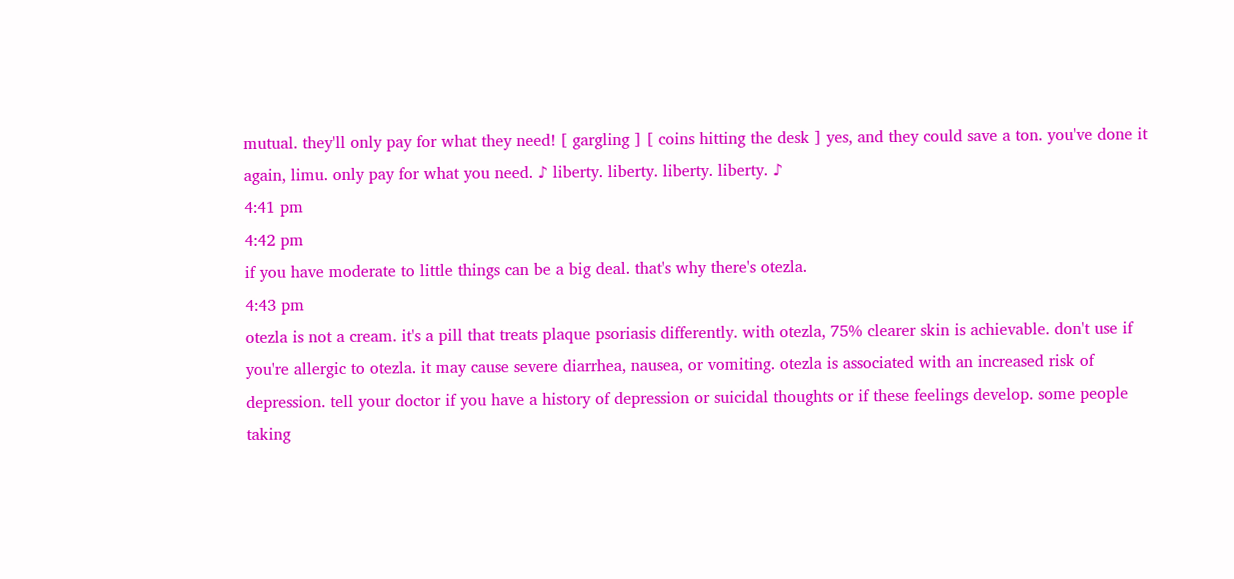mutual. they'll only pay for what they need! [ gargling ] [ coins hitting the desk ] yes, and they could save a ton. you've done it again, limu. only pay for what you need. ♪ liberty. liberty. liberty. liberty. ♪
4:41 pm
4:42 pm
if you have moderate to little things can be a big deal. that's why there's otezla.
4:43 pm
otezla is not a cream. it's a pill that treats plaque psoriasis differently. with otezla, 75% clearer skin is achievable. don't use if you're allergic to otezla. it may cause severe diarrhea, nausea, or vomiting. otezla is associated with an increased risk of depression. tell your doctor if you have a history of depression or suicidal thoughts or if these feelings develop. some people taking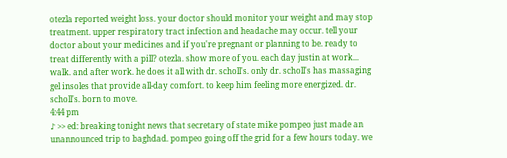otezla reported weight loss. your doctor should monitor your weight and may stop treatment. upper respiratory tract infection and headache may occur. tell your doctor about your medicines and if you're pregnant or planning to be. ready to treat differently with a pill? otezla. show more of you. each day justin at work... walk. and after work. he does it all with dr. scholl's. only dr. scholl's has massaging gel insoles that provide all-day comfort. to keep him feeling more energized. dr. scholl's. born to move.
4:44 pm
♪ >> ed: breaking tonight news that secretary of state mike pompeo just made an unannounced trip to baghdad. pompeo going off the grid for a few hours today. we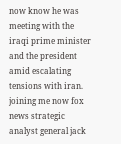now know he was meeting with the iraqi prime minister and the president amid escalating tensions with iran. joining me now fox news strategic analyst general jack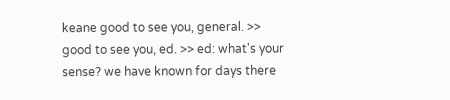keane good to see you, general. >> good to see you, ed. >> ed: what's your sense? we have known for days there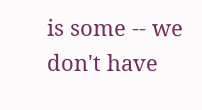is some -- we don't have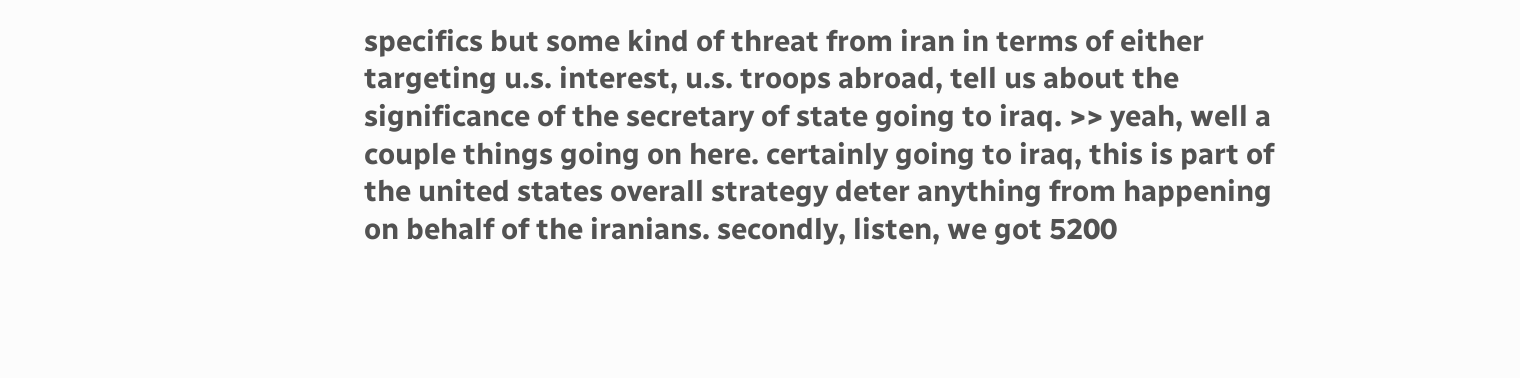specifics but some kind of threat from iran in terms of either targeting u.s. interest, u.s. troops abroad, tell us about the significance of the secretary of state going to iraq. >> yeah, well a couple things going on here. certainly going to iraq, this is part of the united states overall strategy deter anything from happening on behalf of the iranians. secondly, listen, we got 5200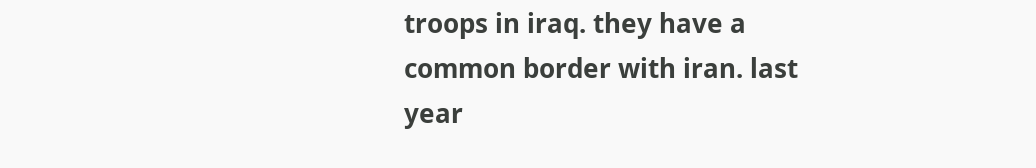troops in iraq. they have a common border with iran. last year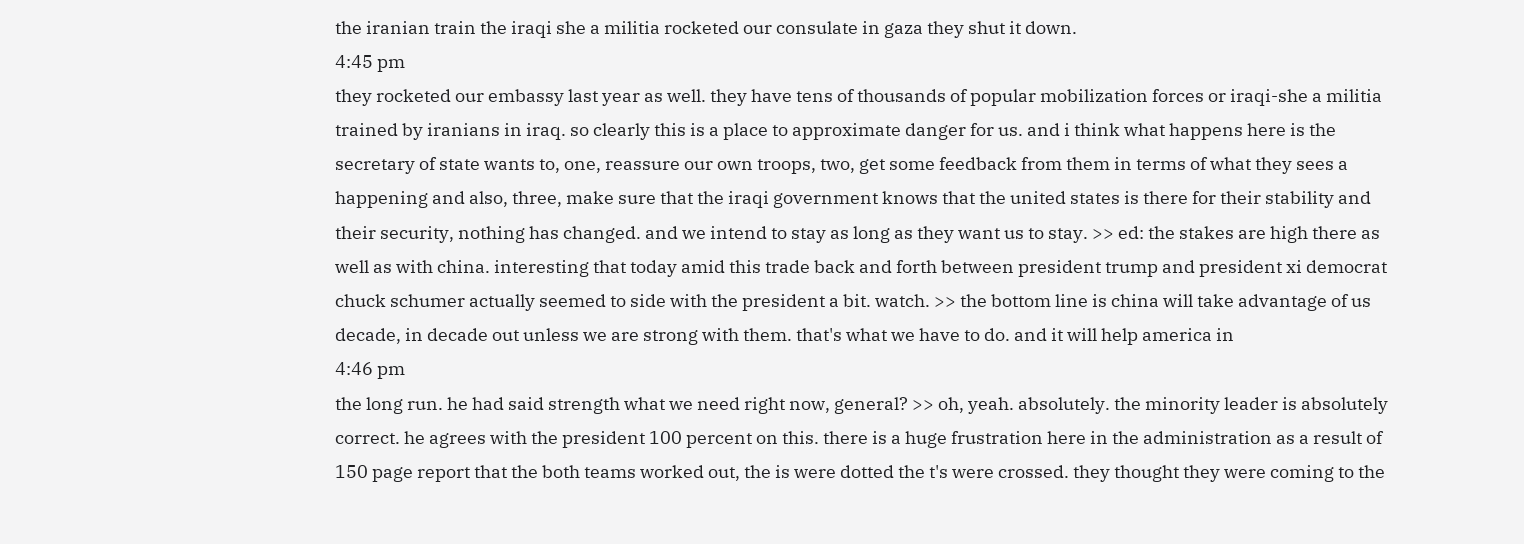the iranian train the iraqi she a militia rocketed our consulate in gaza they shut it down.
4:45 pm
they rocketed our embassy last year as well. they have tens of thousands of popular mobilization forces or iraqi-she a militia trained by iranians in iraq. so clearly this is a place to approximate danger for us. and i think what happens here is the secretary of state wants to, one, reassure our own troops, two, get some feedback from them in terms of what they sees a happening and also, three, make sure that the iraqi government knows that the united states is there for their stability and their security, nothing has changed. and we intend to stay as long as they want us to stay. >> ed: the stakes are high there as well as with china. interesting that today amid this trade back and forth between president trump and president xi democrat chuck schumer actually seemed to side with the president a bit. watch. >> the bottom line is china will take advantage of us decade, in decade out unless we are strong with them. that's what we have to do. and it will help america in
4:46 pm
the long run. he had said strength what we need right now, general? >> oh, yeah. absolutely. the minority leader is absolutely correct. he agrees with the president 100 percent on this. there is a huge frustration here in the administration as a result of 150 page report that the both teams worked out, the is were dotted the t's were crossed. they thought they were coming to the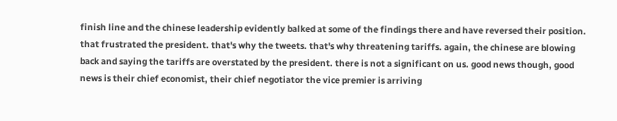finish line and the chinese leadership evidently balked at some of the findings there and have reversed their position. that frustrated the president. that's why the tweets. that's why threatening tariffs. again, the chinese are blowing back and saying the tariffs are overstated by the president. there is not a significant on us. good news though, good news is their chief economist, their chief negotiator the vice premier is arriving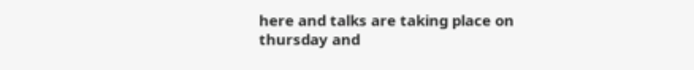here and talks are taking place on thursday and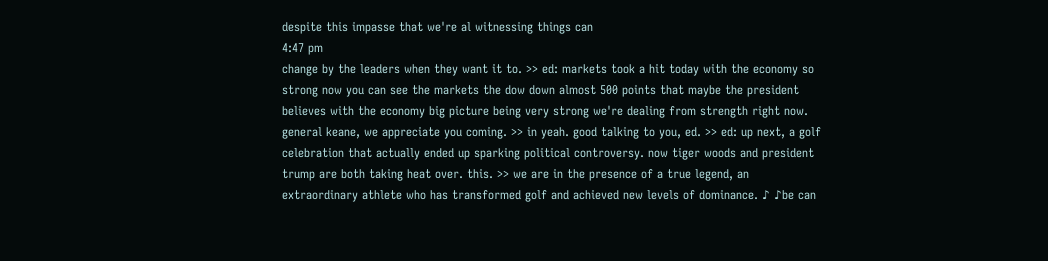despite this impasse that we're al witnessing things can
4:47 pm
change by the leaders when they want it to. >> ed: markets took a hit today with the economy so strong now you can see the markets the dow down almost 500 points that maybe the president believes with the economy big picture being very strong we're dealing from strength right now. general keane, we appreciate you coming. >> in yeah. good talking to you, ed. >> ed: up next, a golf celebration that actually ended up sparking political controversy. now tiger woods and president trump are both taking heat over. this. >> we are in the presence of a true legend, an extraordinary athlete who has transformed golf and achieved new levels of dominance. ♪ ♪be can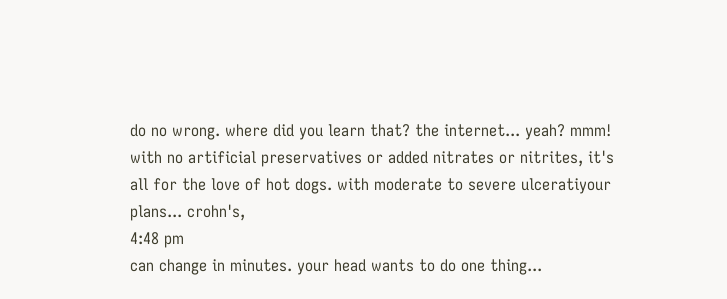do no wrong. where did you learn that? the internet... yeah? mmm! with no artificial preservatives or added nitrates or nitrites, it's all for the love of hot dogs. with moderate to severe ulceratiyour plans... crohn's,
4:48 pm
can change in minutes. your head wants to do one thing...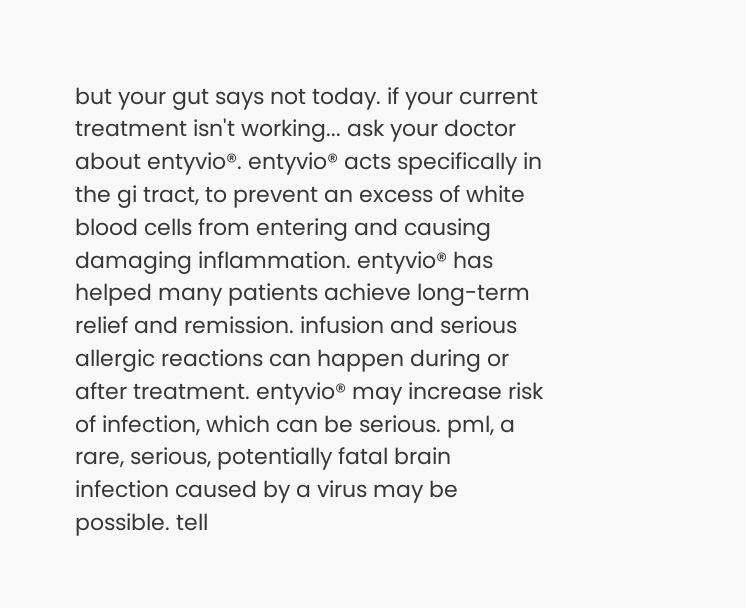but your gut says not today. if your current treatment isn't working... ask your doctor about entyvio®. entyvio® acts specifically in the gi tract, to prevent an excess of white blood cells from entering and causing damaging inflammation. entyvio® has helped many patients achieve long-term relief and remission. infusion and serious allergic reactions can happen during or after treatment. entyvio® may increase risk of infection, which can be serious. pml, a rare, serious, potentially fatal brain infection caused by a virus may be possible. tell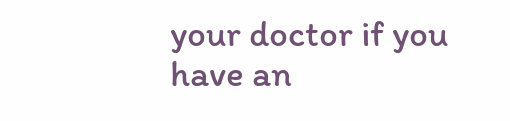your doctor if you have an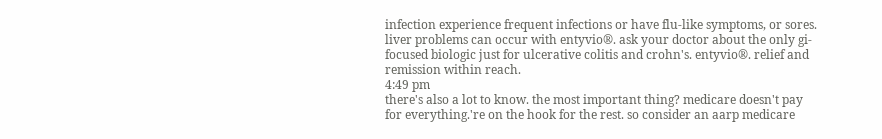infection experience frequent infections or have flu-like symptoms, or sores. liver problems can occur with entyvio®. ask your doctor about the only gi-focused biologic just for ulcerative colitis and crohn's. entyvio®. relief and remission within reach.
4:49 pm
there's also a lot to know. the most important thing? medicare doesn't pay for everything.'re on the hook for the rest. so consider an aarp medicare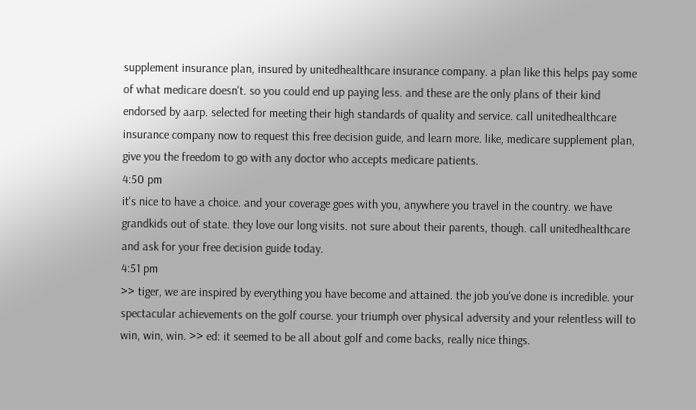supplement insurance plan, insured by unitedhealthcare insurance company. a plan like this helps pay some of what medicare doesn't. so you could end up paying less. and these are the only plans of their kind endorsed by aarp. selected for meeting their high standards of quality and service. call unitedhealthcare insurance company now to request this free decision guide, and learn more. like, medicare supplement plan, give you the freedom to go with any doctor who accepts medicare patients.
4:50 pm
it's nice to have a choice. and your coverage goes with you, anywhere you travel in the country. we have grandkids out of state. they love our long visits. not sure about their parents, though. call unitedhealthcare and ask for your free decision guide today.
4:51 pm
>> tiger, we are inspired by everything you have become and attained. the job you've done is incredible. your spectacular achievements on the golf course. your triumph over physical adversity and your relentless will to win, win, win. >> ed: it seemed to be all about golf and come backs, really nice things.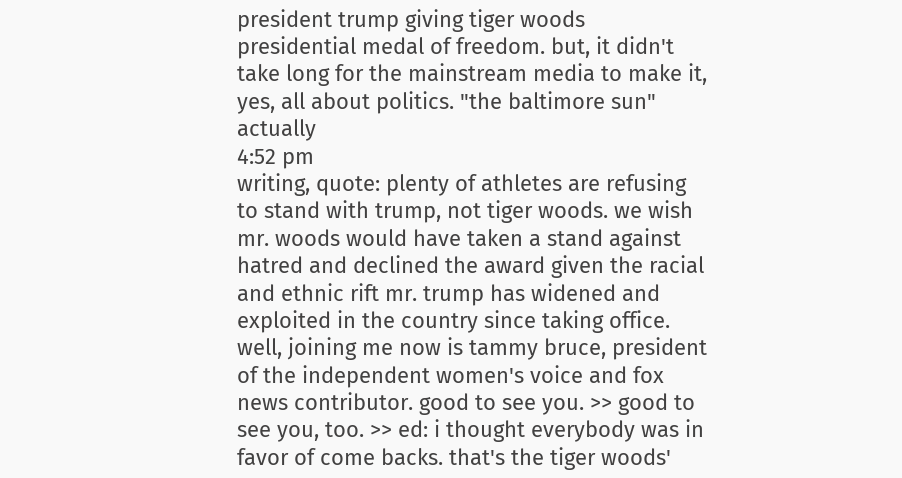president trump giving tiger woods presidential medal of freedom. but, it didn't take long for the mainstream media to make it, yes, all about politics. "the baltimore sun" actually
4:52 pm
writing, quote: plenty of athletes are refusing to stand with trump, not tiger woods. we wish mr. woods would have taken a stand against hatred and declined the award given the racial and ethnic rift mr. trump has widened and exploited in the country since taking office. well, joining me now is tammy bruce, president of the independent women's voice and fox news contributor. good to see you. >> good to see you, too. >> ed: i thought everybody was in favor of come backs. that's the tiger woods'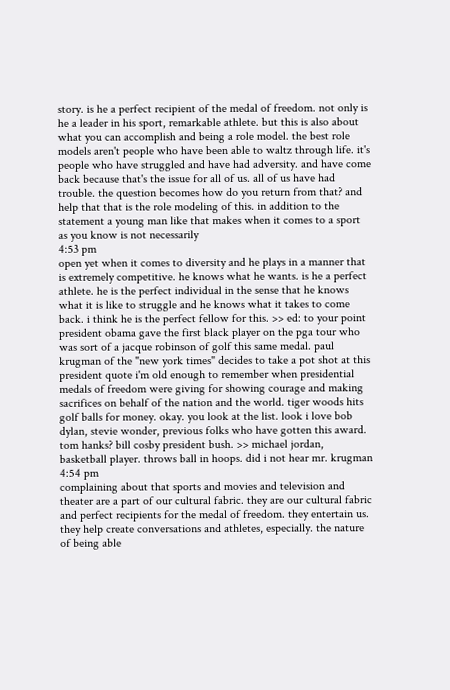story. is he a perfect recipient of the medal of freedom. not only is he a leader in his sport, remarkable athlete. but this is also about what you can accomplish and being a role model. the best role models aren't people who have been able to waltz through life. it's people who have struggled and have had adversity. and have come back because that's the issue for all of us. all of us have had trouble. the question becomes how do you return from that? and help that that is the role modeling of this. in addition to the statement a young man like that makes when it comes to a sport as you know is not necessarily
4:53 pm
open yet when it comes to diversity and he plays in a manner that is extremely competitive. he knows what he wants. is he a perfect athlete. he is the perfect individual in the sense that he knows what it is like to struggle and he knows what it takes to come back. i think he is the perfect fellow for this. >> ed: to your point president obama gave the first black player on the pga tour who was sort of a jacque robinson of golf this same medal. paul krugman of the "new york times" decides to take a pot shot at this president quote i'm old enough to remember when presidential medals of freedom were giving for showing courage and making sacrifices on behalf of the nation and the world. tiger woods hits golf balls for money. okay. you look at the list. look i love bob dylan, stevie wonder, previous folks who have gotten this award. tom hanks? bill cosby president bush. >> michael jordan, basketball player. throws ball in hoops. did i not hear mr. krugman
4:54 pm
complaining about that sports and movies and television and theater are a part of our cultural fabric. they are our cultural fabric and perfect recipients for the medal of freedom. they entertain us. they help create conversations and athletes, especially. the nature of being able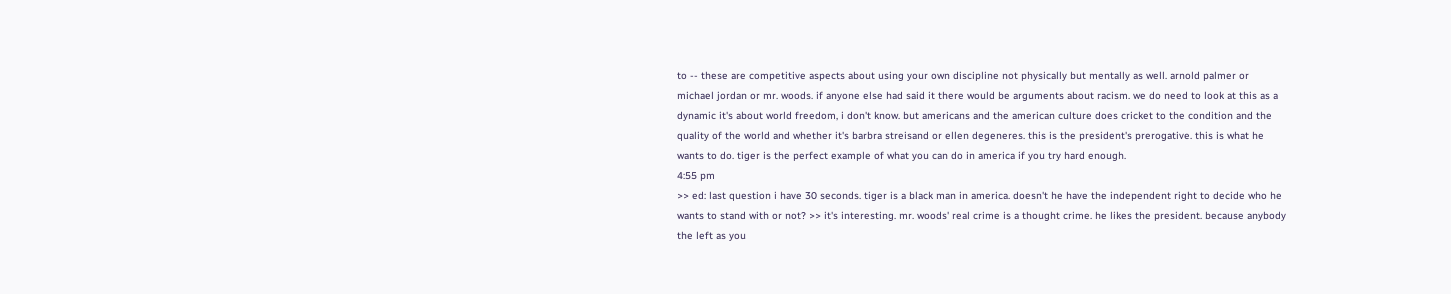to -- these are competitive aspects about using your own discipline not physically but mentally as well. arnold palmer or michael jordan or mr. woods. if anyone else had said it there would be arguments about racism. we do need to look at this as a dynamic it's about world freedom, i don't know. but americans and the american culture does cricket to the condition and the quality of the world and whether it's barbra streisand or ellen degeneres. this is the president's prerogative. this is what he wants to do. tiger is the perfect example of what you can do in america if you try hard enough.
4:55 pm
>> ed: last question i have 30 seconds. tiger is a black man in america. doesn't he have the independent right to decide who he wants to stand with or not? >> it's interesting. mr. woods' real crime is a thought crime. he likes the president. because anybody the left as you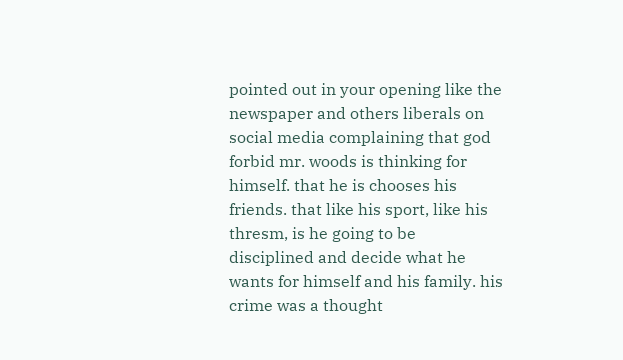pointed out in your opening like the newspaper and others liberals on social media complaining that god forbid mr. woods is thinking for himself. that he is chooses his friends. that like his sport, like his thresm, is he going to be disciplined and decide what he wants for himself and his family. his crime was a thought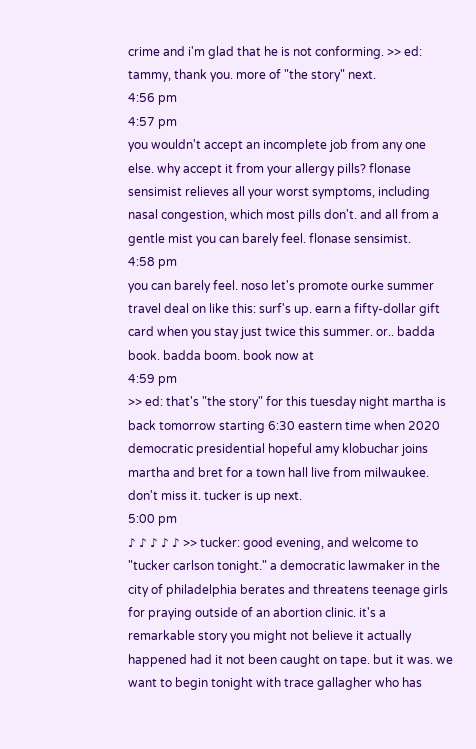crime and i'm glad that he is not conforming. >> ed: tammy, thank you. more of "the story" next.
4:56 pm
4:57 pm
you wouldn't accept an incomplete job from any one else. why accept it from your allergy pills? flonase sensimist relieves all your worst symptoms, including nasal congestion, which most pills don't. and all from a gentle mist you can barely feel. flonase sensimist.
4:58 pm
you can barely feel. noso let's promote ourke summer travel deal on like this: surf's up. earn a fifty-dollar gift card when you stay just twice this summer. or.. badda book. badda boom. book now at
4:59 pm
>> ed: that's "the story" for this tuesday night martha is back tomorrow starting 6:30 eastern time when 2020 democratic presidential hopeful amy klobuchar joins martha and bret for a town hall live from milwaukee. don't miss it. tucker is up next.
5:00 pm
♪ ♪ ♪ ♪ ♪ >> tucker: good evening, and welcome to "tucker carlson tonight." a democratic lawmaker in the city of philadelphia berates and threatens teenage girls for praying outside of an abortion clinic. it's a remarkable story you might not believe it actually happened had it not been caught on tape. but it was. we want to begin tonight with trace gallagher who has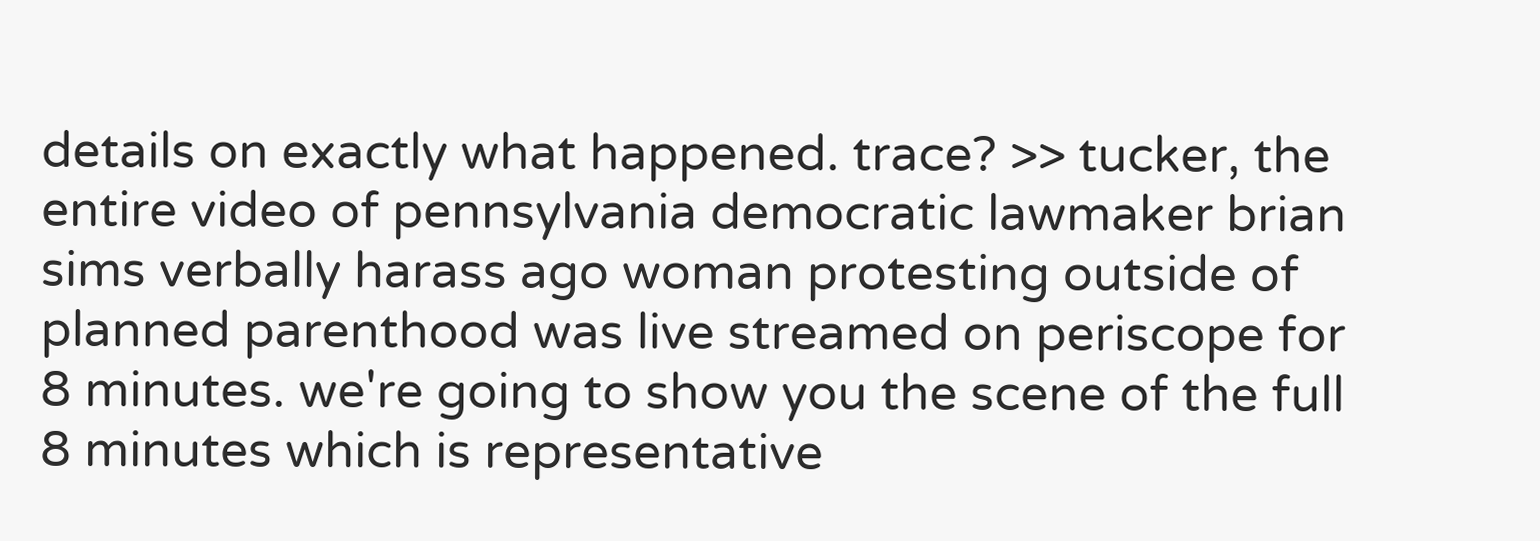details on exactly what happened. trace? >> tucker, the entire video of pennsylvania democratic lawmaker brian sims verbally harass ago woman protesting outside of planned parenthood was live streamed on periscope for 8 minutes. we're going to show you the scene of the full 8 minutes which is representative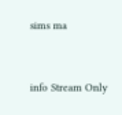sims ma


info Stream Only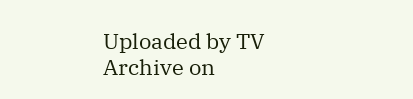Uploaded by TV Archive on